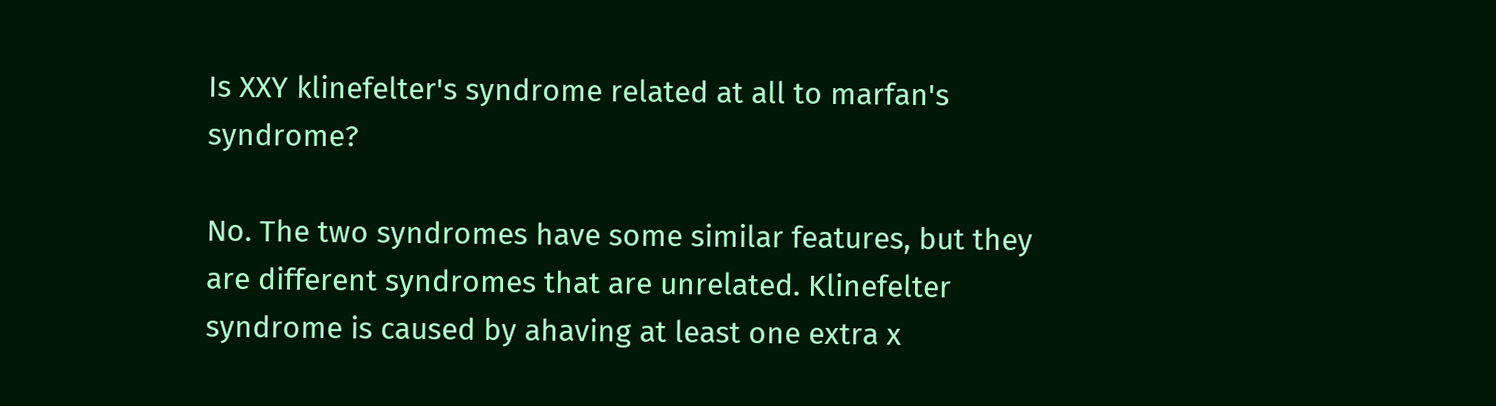Is XXY klinefelter's syndrome related at all to marfan's syndrome?

No. The two syndromes have some similar features, but they are different syndromes that are unrelated. Klinefelter syndrome is caused by ahaving at least one extra x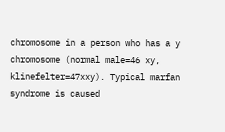chromosome in a person who has a y chromosome (normal male=46 xy, klinefelter=47xxy). Typical marfan syndrome is caused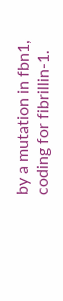by a mutation in fbn1, coding for fibrillin-1.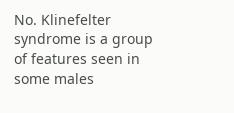No. Klinefelter syndrome is a group of features seen in some males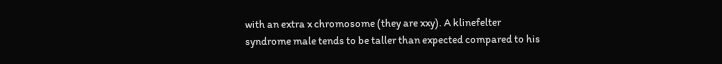with an extra x chromosome (they are xxy). A klinefelter syndrome male tends to be taller than expected compared to his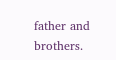father and brothers.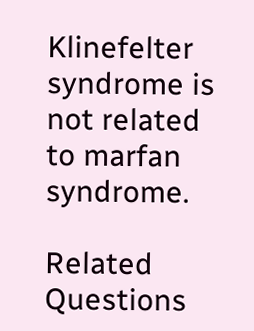Klinefelter syndrome is not related to marfan syndrome.

Related Questions